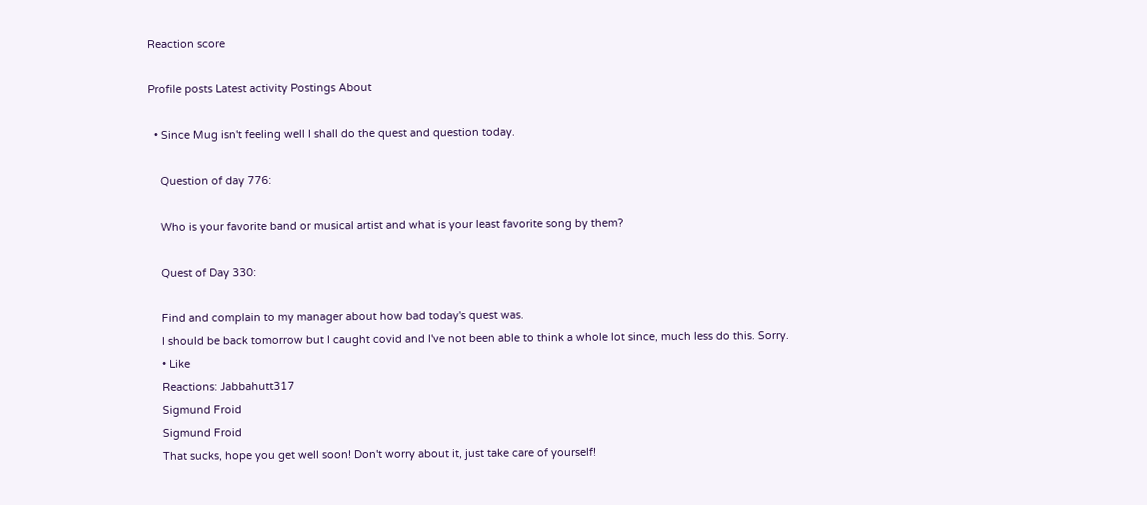Reaction score

Profile posts Latest activity Postings About

  • Since Mug isn't feeling well I shall do the quest and question today.

    Question of day 776:

    Who is your favorite band or musical artist and what is your least favorite song by them?

    Quest of Day 330:

    Find and complain to my manager about how bad today's quest was.
    I should be back tomorrow but I caught covid and I've not been able to think a whole lot since, much less do this. Sorry.
    • Like
    Reactions: Jabbahutt317
    Sigmund Froid
    Sigmund Froid
    That sucks, hope you get well soon! Don't worry about it, just take care of yourself!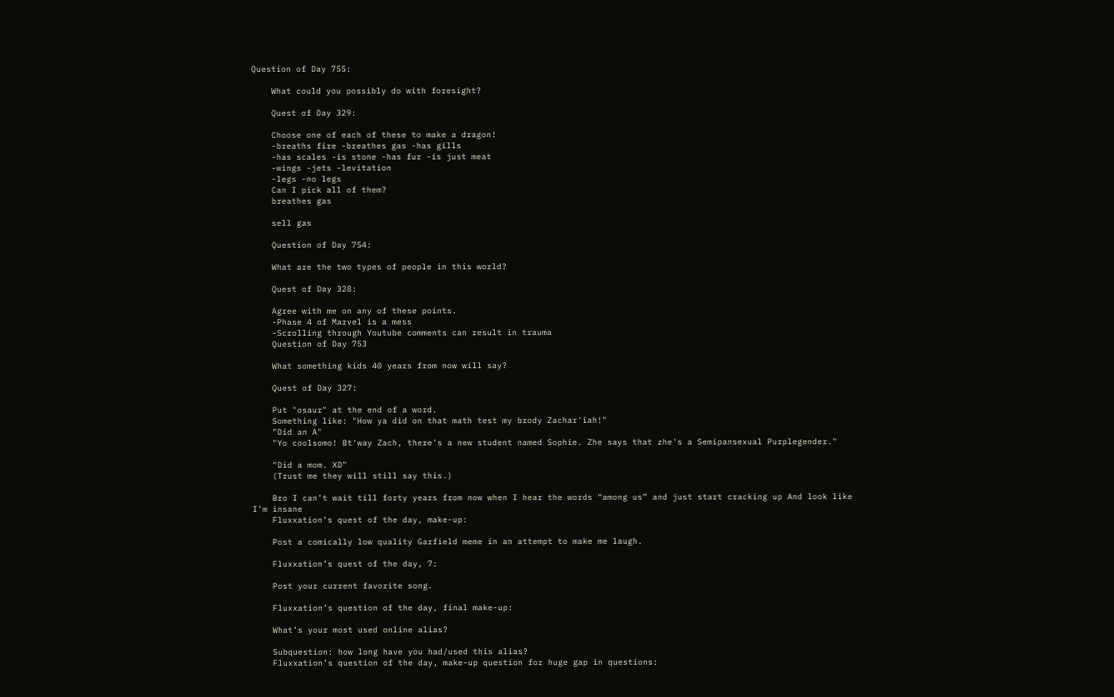Question of Day 755:

    What could you possibly do with foresight?

    Quest of Day 329:

    Choose one of each of these to make a dragon!
    -breaths fire -breathes gas -has gills
    -has scales -is stone -has fur -is just meat
    -wings -jets -levitation
    -legs -no legs
    Can I pick all of them?
    breathes gas

    sell gas

    Question of Day 754:

    What are the two types of people in this world?

    Quest of Day 328:

    Agree with me on any of these points.
    -Phase 4 of Marvel is a mess
    -Scrolling through Youtube comments can result in trauma
    Question of Day 753

    What something kids 40 years from now will say?

    Quest of Day 327:

    Put "osaur" at the end of a word.
    Something like: "How ya did on that math test my brody Zachar'iah!"
    "Did an A"
    "Yo coolsomo! Bt'way Zach, there's a new student named Sophie. Zhe says that zhe's a Semipansexual Purplegender."

    "Did a mom. XD"
    (Trust me they will still say this.)

    Bro I can’t wait till forty years from now when I hear the words “among us” and just start cracking up And look like I’m insane
    Fluxxation’s quest of the day, make-up:

    Post a comically low quality Garfield meme in an attempt to make me laugh.

    Fluxxation’s quest of the day, 7:

    Post your current favorite song.

    Fluxxation’s question of the day, final make-up:

    What’s your most used online alias?

    Subquestion: how long have you had/used this alias?
    Fluxxation’s question of the day, make-up question for huge gap in questions: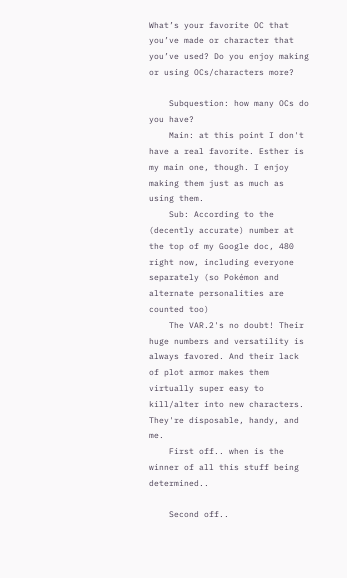What’s your favorite OC that you’ve made or character that you’ve used? Do you enjoy making or using OCs/characters more?

    Subquestion: how many OCs do you have?
    Main: at this point I don't have a real favorite. Esther is my main one, though. I enjoy making them just as much as using them.
    Sub: According to the (decently accurate) number at the top of my Google doc, 480 right now, including everyone separately (so Pokémon and alternate personalities are counted too)
    The VAR.2's no doubt! Their huge numbers and versatility is always favored. And their lack of plot armor makes them virtually super easy to kill/alter into new characters. They're disposable, handy, and me.
    First off.. when is the winner of all this stuff being determined..

    Second off..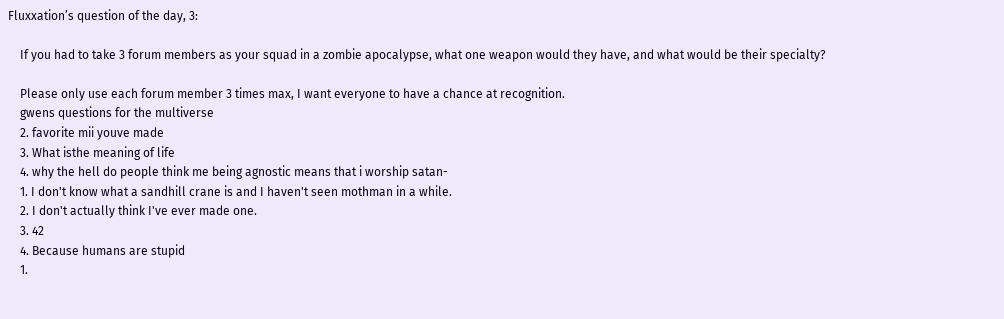Fluxxation’s question of the day, 3:

    If you had to take 3 forum members as your squad in a zombie apocalypse, what one weapon would they have, and what would be their specialty?

    Please only use each forum member 3 times max, I want everyone to have a chance at recognition.
    gwens questions for the multiverse
    2. favorite mii youve made
    3. What isthe meaning of life
    4. why the hell do people think me being agnostic means that i worship satan-
    1. I don't know what a sandhill crane is and I haven't seen mothman in a while.
    2. I don't actually think I've ever made one.
    3. 42
    4. Because humans are stupid
    1.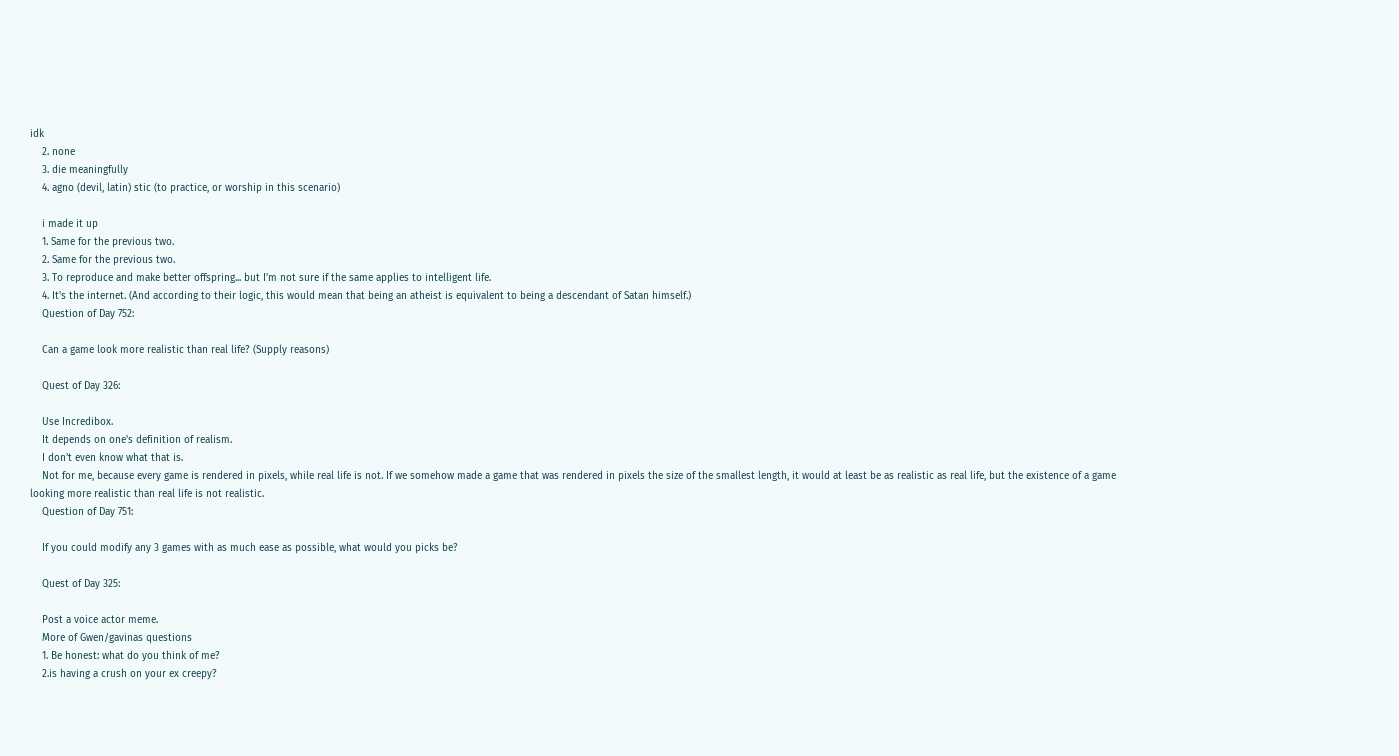idk
    2. none
    3. die meaningfully
    4. agno (devil, latin) stic (to practice, or worship in this scenario)

    i made it up
    1. Same for the previous two.
    2. Same for the previous two.
    3. To reproduce and make better offspring... but I'm not sure if the same applies to intelligent life.
    4. It's the internet. (And according to their logic, this would mean that being an atheist is equivalent to being a descendant of Satan himself.)
    Question of Day 752:

    Can a game look more realistic than real life? (Supply reasons)

    Quest of Day 326:

    Use Incredibox.
    It depends on one's definition of realism.
    I don't even know what that is.
    Not for me, because every game is rendered in pixels, while real life is not. If we somehow made a game that was rendered in pixels the size of the smallest length, it would at least be as realistic as real life, but the existence of a game looking more realistic than real life is not realistic.
    Question of Day 751:

    If you could modify any 3 games with as much ease as possible, what would you picks be?

    Quest of Day 325:

    Post a voice actor meme.
    More of Gwen/gavinas questions
    1. Be honest: what do you think of me?
    2.is having a crush on your ex creepy?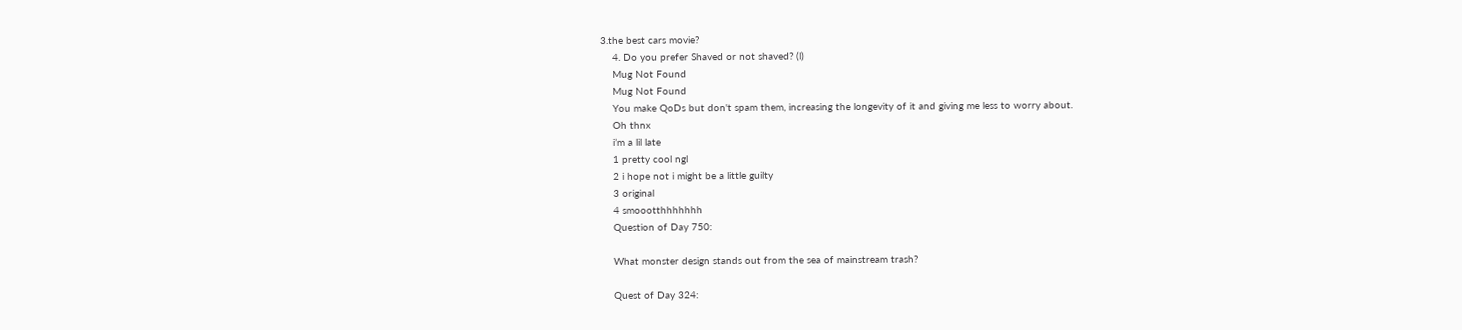3.the best cars movie?
    4. Do you prefer Shaved or not shaved? (l)
    Mug Not Found
    Mug Not Found
    You make QoDs but don't spam them, increasing the longevity of it and giving me less to worry about.
    Oh thnx
    i’m a lil late
    1 pretty cool ngl
    2 i hope not i might be a little guilty
    3 original
    4 smoootthhhhhhh
    Question of Day 750:

    What monster design stands out from the sea of mainstream trash?

    Quest of Day 324: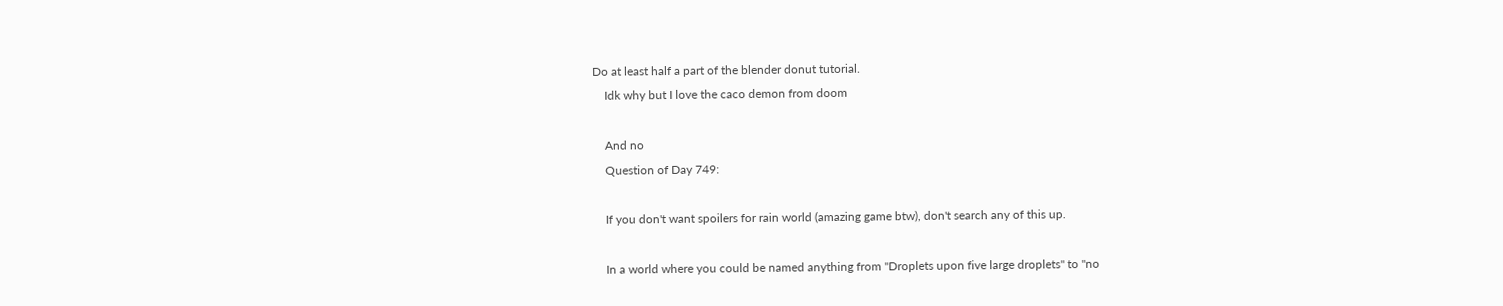Do at least half a part of the blender donut tutorial.
    Idk why but I love the caco demon from doom

    And no
    Question of Day 749:

    If you don't want spoilers for rain world (amazing game btw), don't search any of this up.

    In a world where you could be named anything from "Droplets upon five large droplets" to "no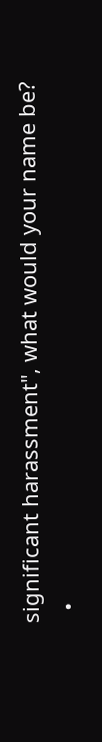significant harassment", what would your name be?
  •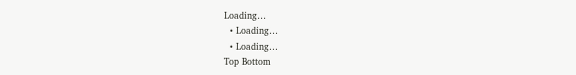Loading…
  • Loading…
  • Loading…
Top Bottom